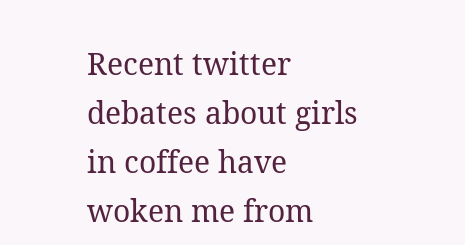Recent twitter debates about girls in coffee have woken me from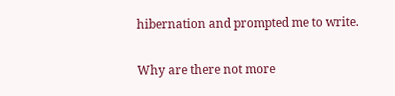hibernation and prompted me to write.

Why are there not more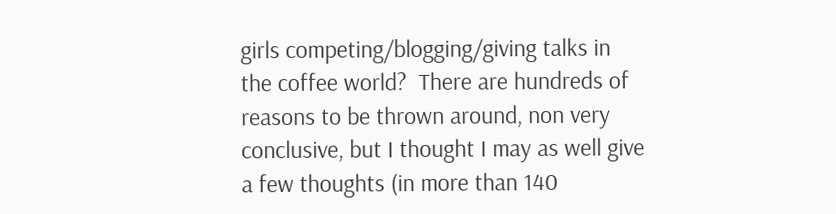girls competing/blogging/giving talks in the coffee world?  There are hundreds of reasons to be thrown around, non very conclusive, but I thought I may as well give a few thoughts (in more than 140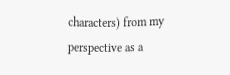characters) from my perspective as a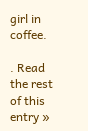girl in coffee.

. Read the rest of this entry »